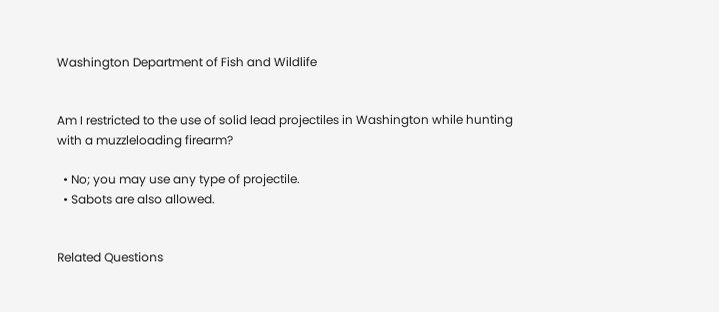Washington Department of Fish and Wildlife


Am I restricted to the use of solid lead projectiles in Washington while hunting with a muzzleloading firearm?

  • No; you may use any type of projectile.
  • Sabots are also allowed.


Related Questions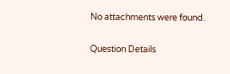No attachments were found.

Question Details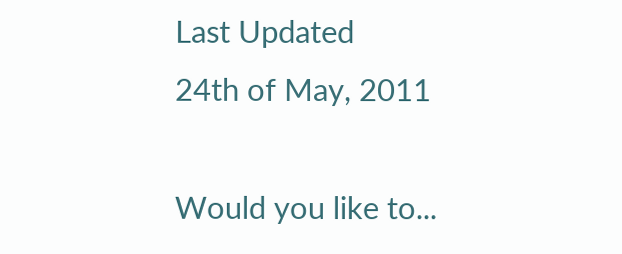Last Updated
24th of May, 2011

Would you like to...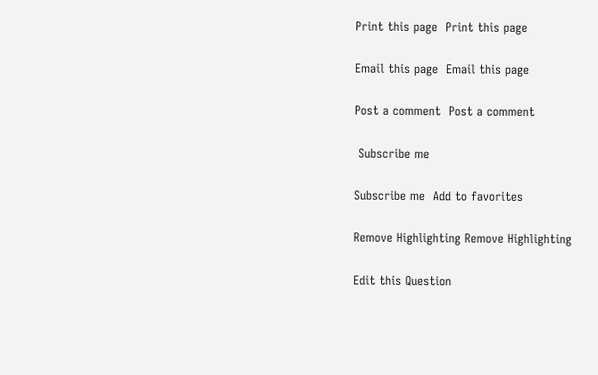Print this page  Print this page

Email this page  Email this page

Post a comment  Post a comment

 Subscribe me

Subscribe me  Add to favorites

Remove Highlighting Remove Highlighting

Edit this Question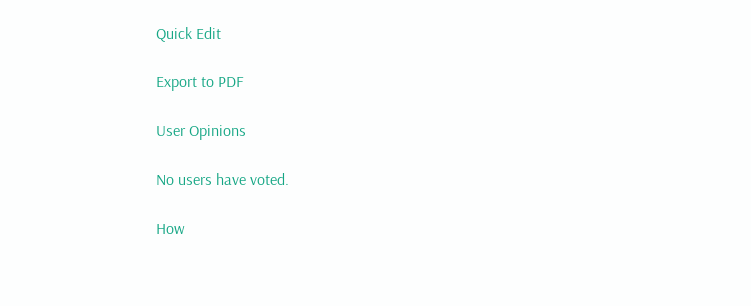Quick Edit

Export to PDF

User Opinions

No users have voted.

How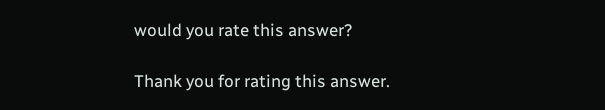would you rate this answer?

Thank you for rating this answer.